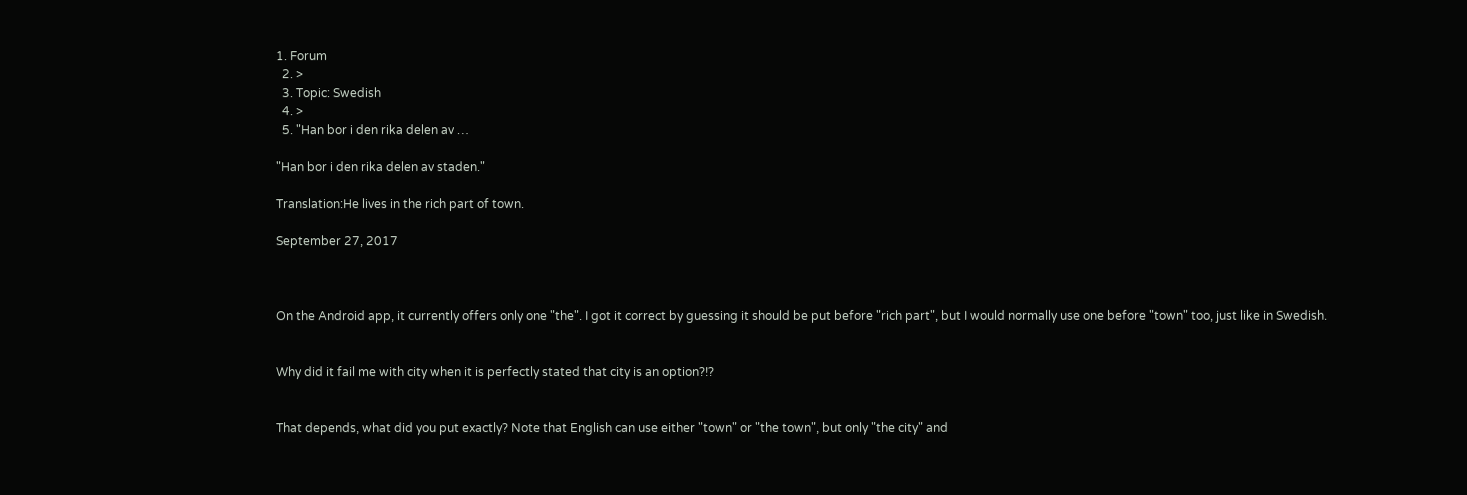1. Forum
  2. >
  3. Topic: Swedish
  4. >
  5. "Han bor i den rika delen av …

"Han bor i den rika delen av staden."

Translation:He lives in the rich part of town.

September 27, 2017



On the Android app, it currently offers only one "the". I got it correct by guessing it should be put before "rich part", but I would normally use one before "town" too, just like in Swedish.


Why did it fail me with city when it is perfectly stated that city is an option?!?


That depends, what did you put exactly? Note that English can use either "town" or "the town", but only "the city" and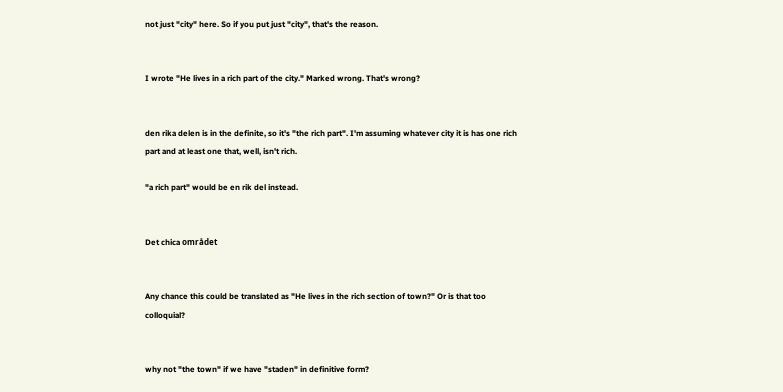not just "city" here. So if you put just "city", that's the reason.


I wrote "He lives in a rich part of the city." Marked wrong. That's wrong?


den rika delen is in the definite, so it's "the rich part". I'm assuming whatever city it is has one rich part and at least one that, well, isn't rich.

"a rich part" would be en rik del instead.


Det chica området


Any chance this could be translated as "He lives in the rich section of town?" Or is that too colloquial?


why not "the town" if we have "staden" in definitive form?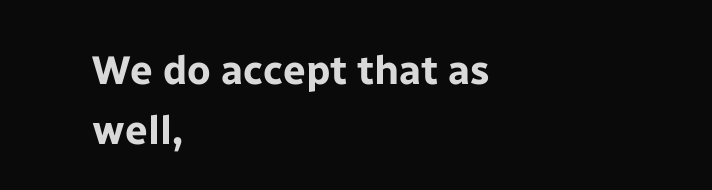We do accept that as well,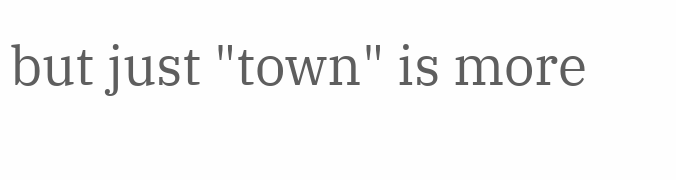but just "town" is more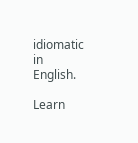idiomatic in English.

Learn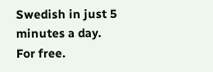Swedish in just 5 minutes a day. For free.